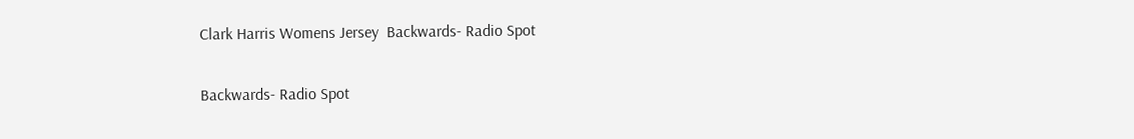Clark Harris Womens Jersey  Backwards- Radio Spot

Backwards- Radio Spot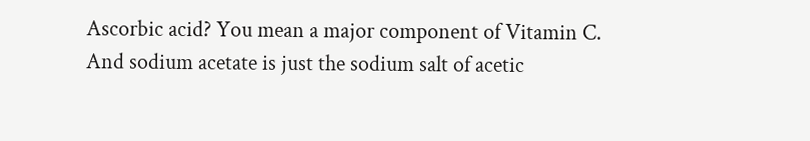Ascorbic acid? You mean a major component of Vitamin C. And sodium acetate is just the sodium salt of acetic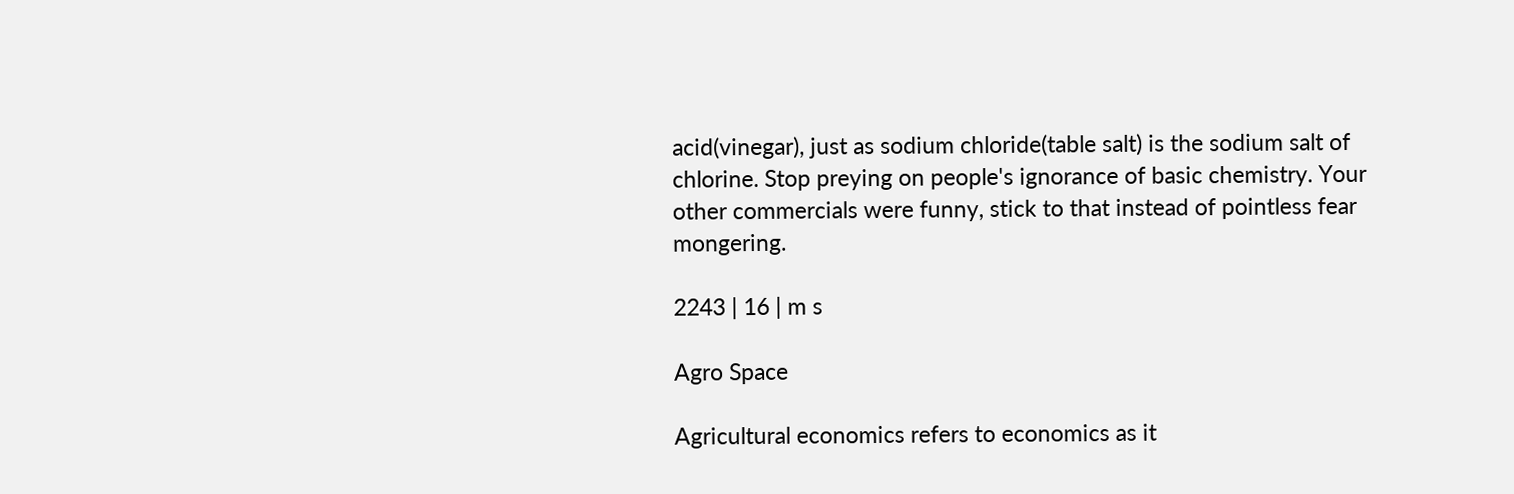acid(vinegar), just as sodium chloride(table salt) is the sodium salt of chlorine. Stop preying on people's ignorance of basic chemistry. Your other commercials were funny, stick to that instead of pointless fear mongering.

2243 | 16 | m s

Agro Space

Agricultural economics refers to economics as it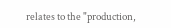relates to the "production,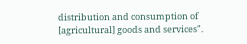distribution and consumption of [agricultural] goods and services".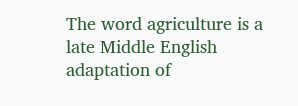The word agriculture is a late Middle English adaptation of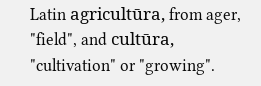Latin agricultūra, from ager, "field", and cultūra, "cultivation" or "growing".